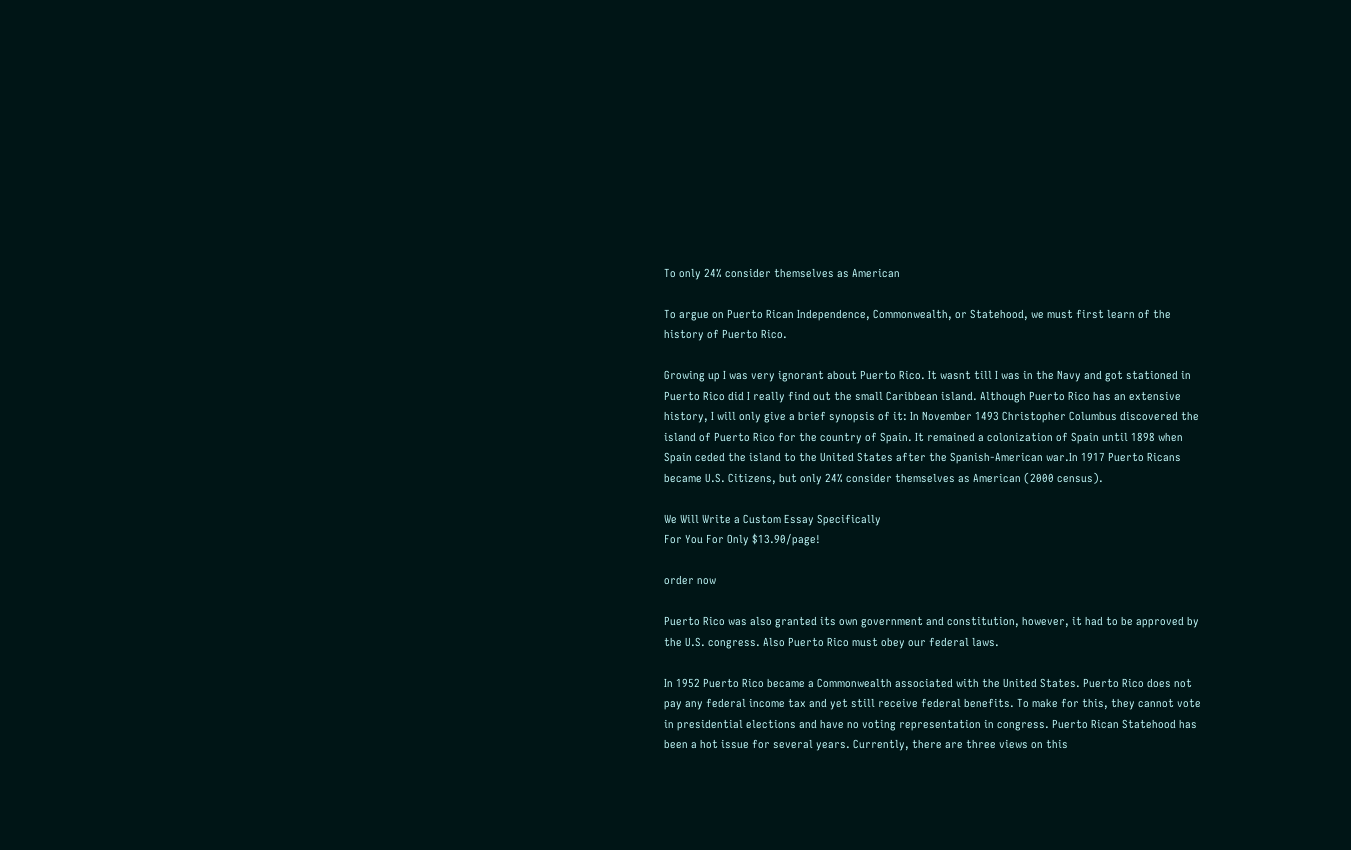To only 24% consider themselves as American

To argue on Puerto Rican Independence, Commonwealth, or Statehood, we must first learn of the history of Puerto Rico.

Growing up I was very ignorant about Puerto Rico. It wasnt till I was in the Navy and got stationed in Puerto Rico did I really find out the small Caribbean island. Although Puerto Rico has an extensive history, I will only give a brief synopsis of it: In November 1493 Christopher Columbus discovered the island of Puerto Rico for the country of Spain. It remained a colonization of Spain until 1898 when Spain ceded the island to the United States after the Spanish-American war.In 1917 Puerto Ricans became U.S. Citizens, but only 24% consider themselves as American (2000 census).

We Will Write a Custom Essay Specifically
For You For Only $13.90/page!

order now

Puerto Rico was also granted its own government and constitution, however, it had to be approved by the U.S. congress. Also Puerto Rico must obey our federal laws.

In 1952 Puerto Rico became a Commonwealth associated with the United States. Puerto Rico does not pay any federal income tax and yet still receive federal benefits. To make for this, they cannot vote in presidential elections and have no voting representation in congress. Puerto Rican Statehood has been a hot issue for several years. Currently, there are three views on this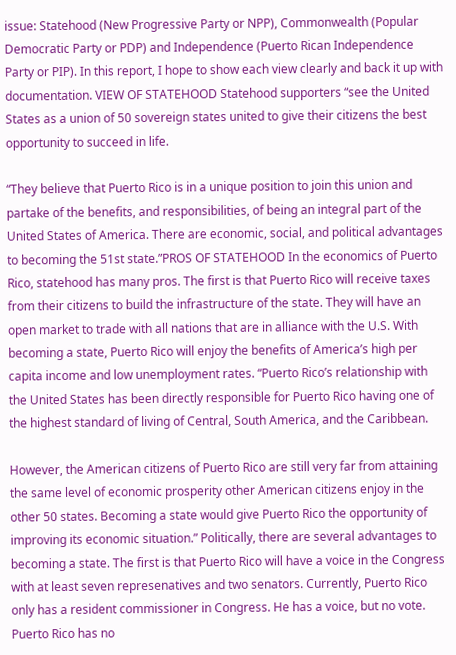issue: Statehood (New Progressive Party or NPP), Commonwealth (Popular Democratic Party or PDP) and Independence (Puerto Rican Independence Party or PIP). In this report, I hope to show each view clearly and back it up with documentation. VIEW OF STATEHOOD Statehood supporters “see the United States as a union of 50 sovereign states united to give their citizens the best opportunity to succeed in life.

“They believe that Puerto Rico is in a unique position to join this union and partake of the benefits, and responsibilities, of being an integral part of the United States of America. There are economic, social, and political advantages to becoming the 51st state.”PROS OF STATEHOOD In the economics of Puerto Rico, statehood has many pros. The first is that Puerto Rico will receive taxes from their citizens to build the infrastructure of the state. They will have an open market to trade with all nations that are in alliance with the U.S. With becoming a state, Puerto Rico will enjoy the benefits of America’s high per capita income and low unemployment rates. “Puerto Rico’s relationship with the United States has been directly responsible for Puerto Rico having one of the highest standard of living of Central, South America, and the Caribbean.

However, the American citizens of Puerto Rico are still very far from attaining the same level of economic prosperity other American citizens enjoy in the other 50 states. Becoming a state would give Puerto Rico the opportunity of improving its economic situation.” Politically, there are several advantages to becoming a state. The first is that Puerto Rico will have a voice in the Congress with at least seven represenatives and two senators. Currently, Puerto Rico only has a resident commissioner in Congress. He has a voice, but no vote. Puerto Rico has no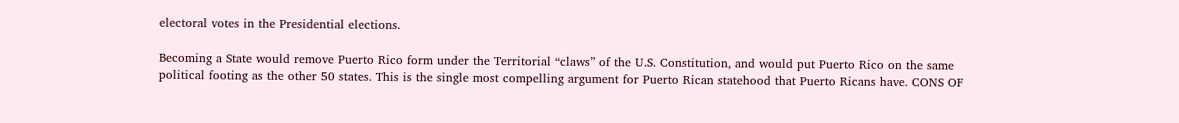electoral votes in the Presidential elections.

Becoming a State would remove Puerto Rico form under the Territorial “claws” of the U.S. Constitution, and would put Puerto Rico on the same political footing as the other 50 states. This is the single most compelling argument for Puerto Rican statehood that Puerto Ricans have. CONS OF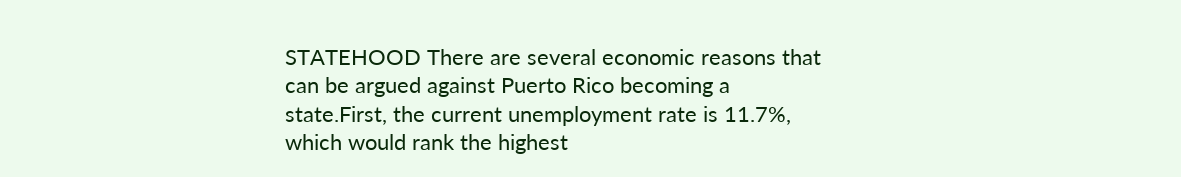STATEHOOD There are several economic reasons that can be argued against Puerto Rico becoming a state.First, the current unemployment rate is 11.7%, which would rank the highest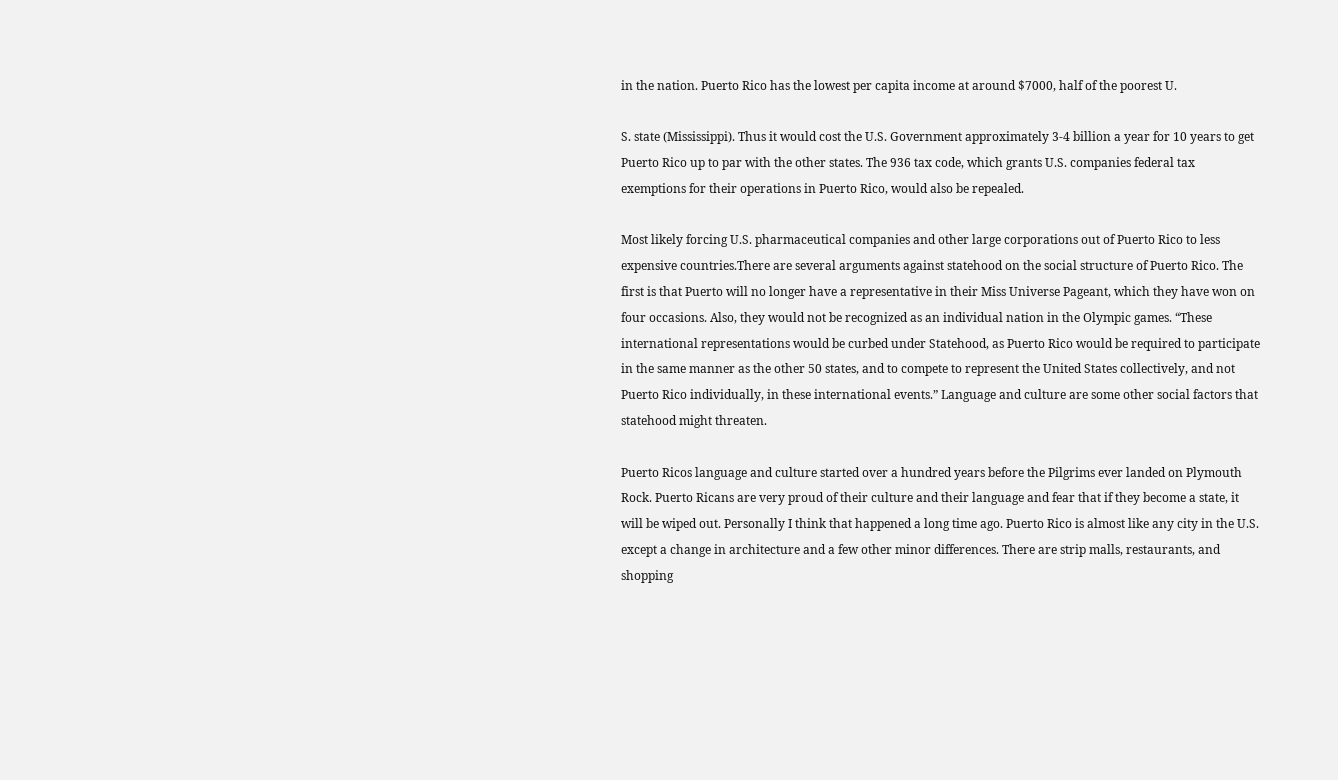in the nation. Puerto Rico has the lowest per capita income at around $7000, half of the poorest U.

S. state (Mississippi). Thus it would cost the U.S. Government approximately 3-4 billion a year for 10 years to get Puerto Rico up to par with the other states. The 936 tax code, which grants U.S. companies federal tax exemptions for their operations in Puerto Rico, would also be repealed.

Most likely forcing U.S. pharmaceutical companies and other large corporations out of Puerto Rico to less expensive countries.There are several arguments against statehood on the social structure of Puerto Rico. The first is that Puerto will no longer have a representative in their Miss Universe Pageant, which they have won on four occasions. Also, they would not be recognized as an individual nation in the Olympic games. “These international representations would be curbed under Statehood, as Puerto Rico would be required to participate in the same manner as the other 50 states, and to compete to represent the United States collectively, and not Puerto Rico individually, in these international events.” Language and culture are some other social factors that statehood might threaten.

Puerto Ricos language and culture started over a hundred years before the Pilgrims ever landed on Plymouth Rock. Puerto Ricans are very proud of their culture and their language and fear that if they become a state, it will be wiped out. Personally I think that happened a long time ago. Puerto Rico is almost like any city in the U.S. except a change in architecture and a few other minor differences. There are strip malls, restaurants, and shopping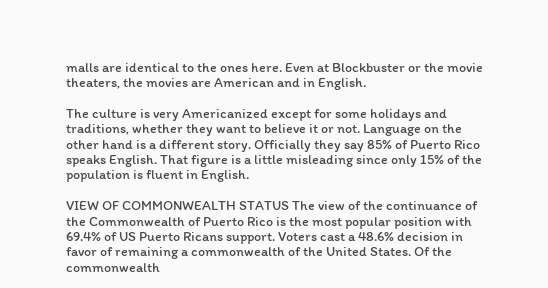malls are identical to the ones here. Even at Blockbuster or the movie theaters, the movies are American and in English.

The culture is very Americanized except for some holidays and traditions, whether they want to believe it or not. Language on the other hand is a different story. Officially they say 85% of Puerto Rico speaks English. That figure is a little misleading since only 15% of the population is fluent in English.

VIEW OF COMMONWEALTH STATUS The view of the continuance of the Commonwealth of Puerto Rico is the most popular position with 69.4% of US Puerto Ricans support. Voters cast a 48.6% decision in favor of remaining a commonwealth of the United States. Of the commonwealth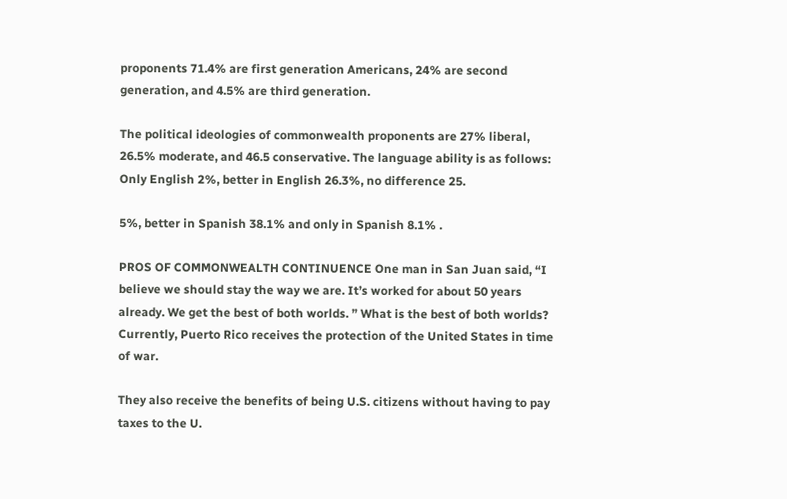proponents 71.4% are first generation Americans, 24% are second generation, and 4.5% are third generation.

The political ideologies of commonwealth proponents are 27% liberal, 26.5% moderate, and 46.5 conservative. The language ability is as follows: Only English 2%, better in English 26.3%, no difference 25.

5%, better in Spanish 38.1% and only in Spanish 8.1% .

PROS OF COMMONWEALTH CONTINUENCE One man in San Juan said, “I believe we should stay the way we are. It’s worked for about 50 years already. We get the best of both worlds. ” What is the best of both worlds? Currently, Puerto Rico receives the protection of the United States in time of war.

They also receive the benefits of being U.S. citizens without having to pay taxes to the U.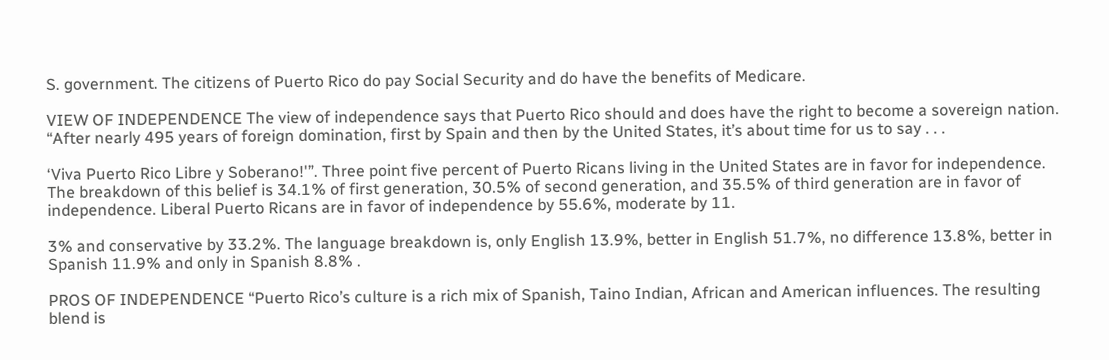S. government. The citizens of Puerto Rico do pay Social Security and do have the benefits of Medicare.

VIEW OF INDEPENDENCE The view of independence says that Puerto Rico should and does have the right to become a sovereign nation. “After nearly 495 years of foreign domination, first by Spain and then by the United States, it’s about time for us to say . . .

‘Viva Puerto Rico Libre y Soberano!'”. Three point five percent of Puerto Ricans living in the United States are in favor for independence. The breakdown of this belief is 34.1% of first generation, 30.5% of second generation, and 35.5% of third generation are in favor of independence. Liberal Puerto Ricans are in favor of independence by 55.6%, moderate by 11.

3% and conservative by 33.2%. The language breakdown is, only English 13.9%, better in English 51.7%, no difference 13.8%, better in Spanish 11.9% and only in Spanish 8.8% .

PROS OF INDEPENDENCE “Puerto Rico’s culture is a rich mix of Spanish, Taino Indian, African and American influences. The resulting blend is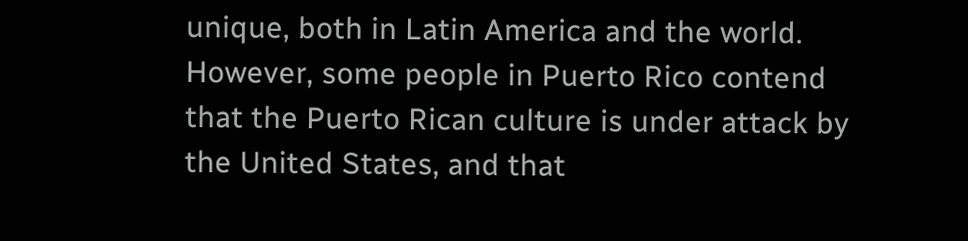unique, both in Latin America and the world. However, some people in Puerto Rico contend that the Puerto Rican culture is under attack by the United States, and that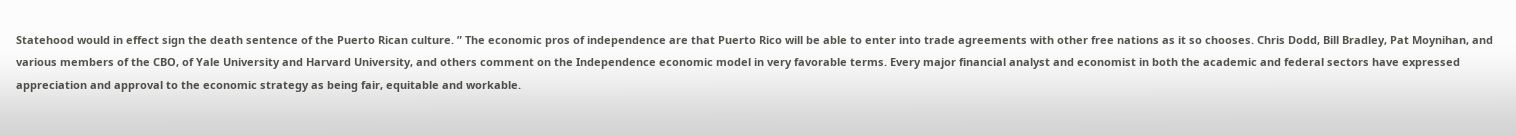Statehood would in effect sign the death sentence of the Puerto Rican culture. ” The economic pros of independence are that Puerto Rico will be able to enter into trade agreements with other free nations as it so chooses. Chris Dodd, Bill Bradley, Pat Moynihan, and various members of the CBO, of Yale University and Harvard University, and others comment on the Independence economic model in very favorable terms. Every major financial analyst and economist in both the academic and federal sectors have expressed appreciation and approval to the economic strategy as being fair, equitable and workable.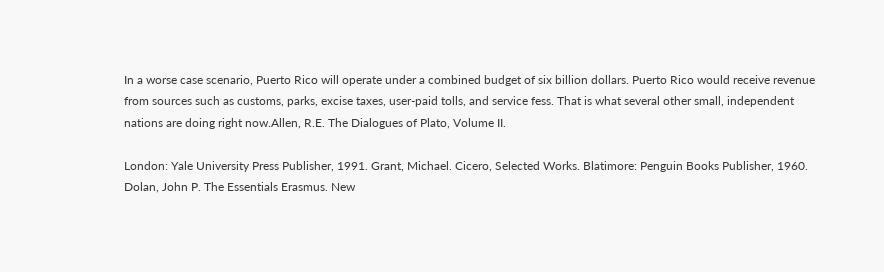In a worse case scenario, Puerto Rico will operate under a combined budget of six billion dollars. Puerto Rico would receive revenue from sources such as customs, parks, excise taxes, user-paid tolls, and service fess. That is what several other small, independent nations are doing right now.Allen, R.E. The Dialogues of Plato, Volume II.

London: Yale University Press Publisher, 1991. Grant, Michael. Cicero, Selected Works. Blatimore: Penguin Books Publisher, 1960. Dolan, John P. The Essentials Erasmus. New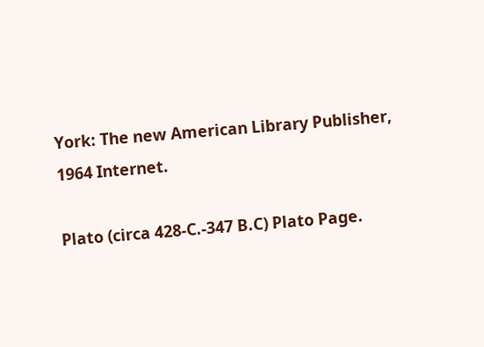York: The new American Library Publisher, 1964 Internet.

Plato (circa 428-C.-347 B.C) Plato Page.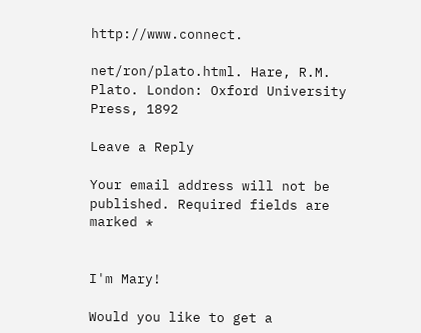http://www.connect.

net/ron/plato.html. Hare, R.M. Plato. London: Oxford University Press, 1892

Leave a Reply

Your email address will not be published. Required fields are marked *


I'm Mary!

Would you like to get a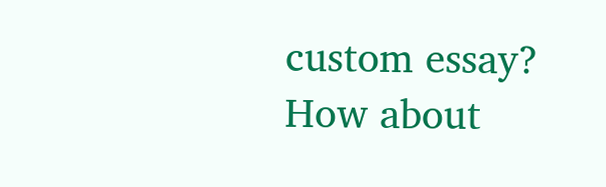custom essay? How about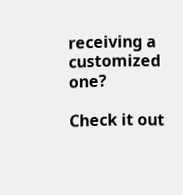receiving a customized one?

Check it out